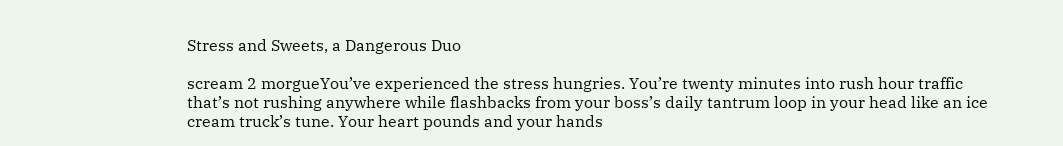Stress and Sweets, a Dangerous Duo

scream 2 morgueYou’ve experienced the stress hungries. You’re twenty minutes into rush hour traffic that’s not rushing anywhere while flashbacks from your boss’s daily tantrum loop in your head like an ice cream truck’s tune. Your heart pounds and your hands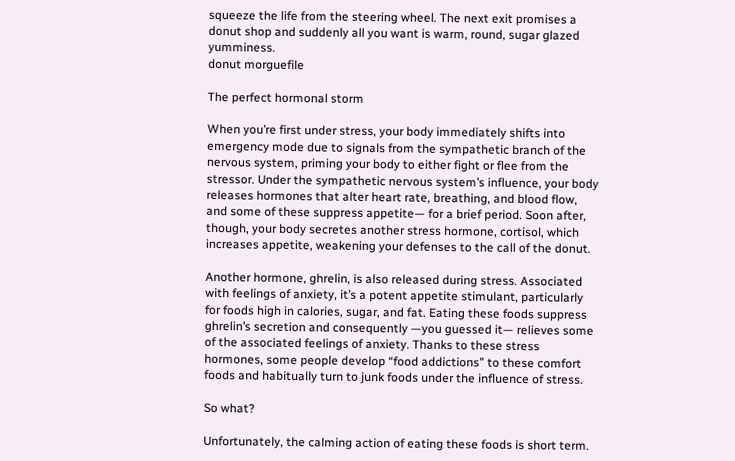squeeze the life from the steering wheel. The next exit promises a donut shop and suddenly all you want is warm, round, sugar glazed yumminess.
donut morguefile

The perfect hormonal storm

When you’re first under stress, your body immediately shifts into emergency mode due to signals from the sympathetic branch of the nervous system, priming your body to either fight or flee from the stressor. Under the sympathetic nervous system’s influence, your body releases hormones that alter heart rate, breathing, and blood flow, and some of these suppress appetite— for a brief period. Soon after, though, your body secretes another stress hormone, cortisol, which increases appetite, weakening your defenses to the call of the donut.

Another hormone, ghrelin, is also released during stress. Associated with feelings of anxiety, it’s a potent appetite stimulant, particularly for foods high in calories, sugar, and fat. Eating these foods suppress ghrelin’s secretion and consequently —you guessed it— relieves some of the associated feelings of anxiety. Thanks to these stress hormones, some people develop “food addictions” to these comfort foods and habitually turn to junk foods under the influence of stress.

So what?

Unfortunately, the calming action of eating these foods is short term.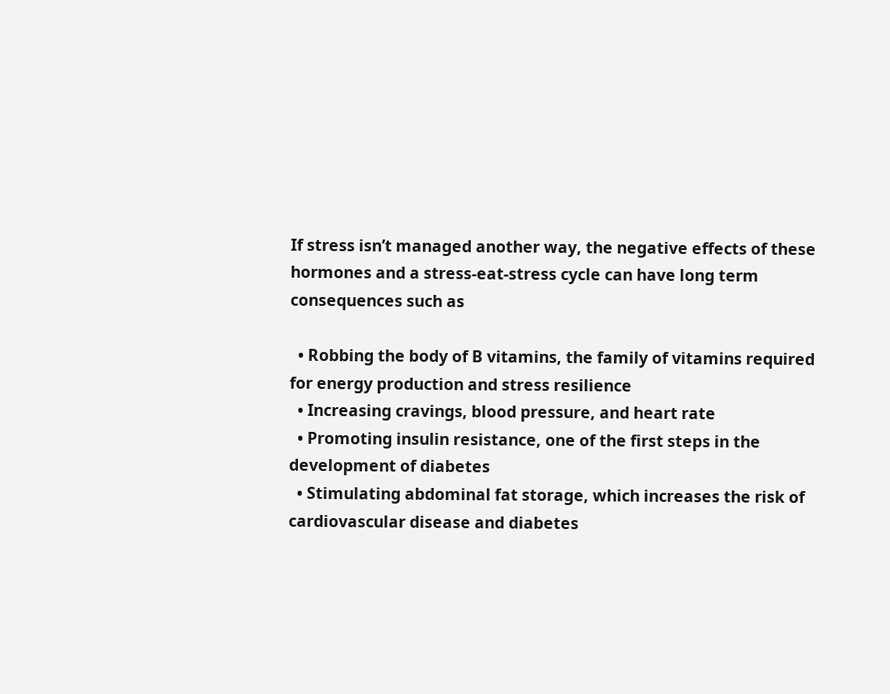If stress isn’t managed another way, the negative effects of these hormones and a stress-eat-stress cycle can have long term consequences such as

  • Robbing the body of B vitamins, the family of vitamins required for energy production and stress resilience
  • Increasing cravings, blood pressure, and heart rate
  • Promoting insulin resistance, one of the first steps in the development of diabetes
  • Stimulating abdominal fat storage, which increases the risk of cardiovascular disease and diabetes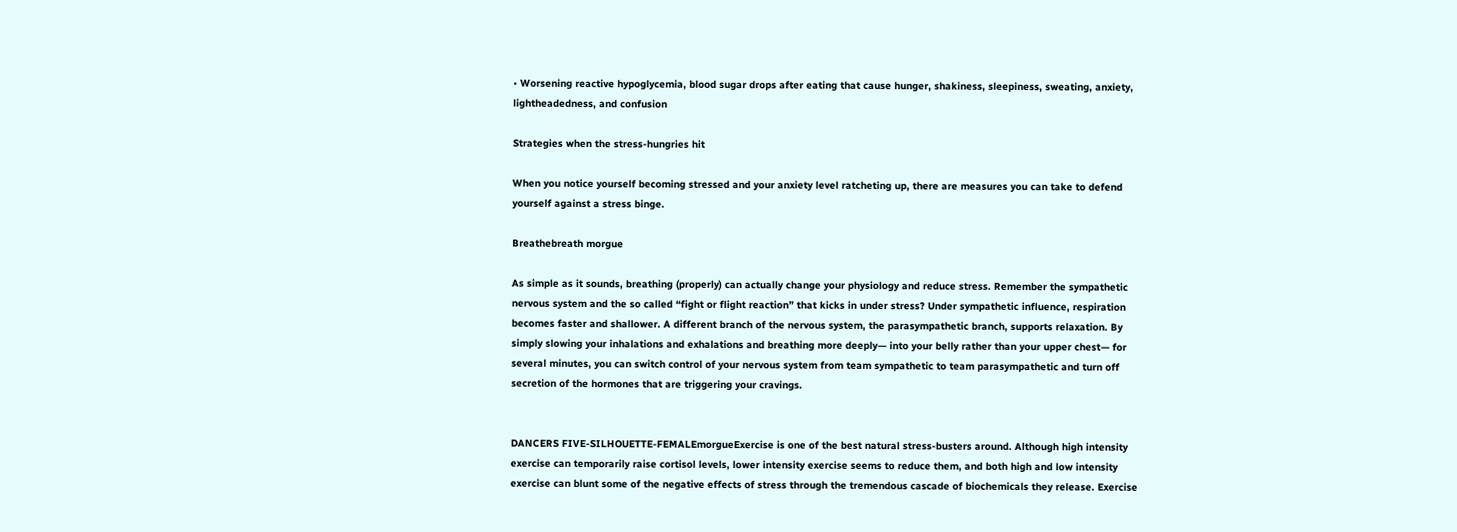• Worsening reactive hypoglycemia, blood sugar drops after eating that cause hunger, shakiness, sleepiness, sweating, anxiety, lightheadedness, and confusion

Strategies when the stress-hungries hit

When you notice yourself becoming stressed and your anxiety level ratcheting up, there are measures you can take to defend yourself against a stress binge.

Breathebreath morgue

As simple as it sounds, breathing (properly) can actually change your physiology and reduce stress. Remember the sympathetic nervous system and the so called “fight or flight reaction” that kicks in under stress? Under sympathetic influence, respiration becomes faster and shallower. A different branch of the nervous system, the parasympathetic branch, supports relaxation. By simply slowing your inhalations and exhalations and breathing more deeply— into your belly rather than your upper chest— for several minutes, you can switch control of your nervous system from team sympathetic to team parasympathetic and turn off secretion of the hormones that are triggering your cravings.


DANCERS FIVE-SILHOUETTE-FEMALEmorgueExercise is one of the best natural stress-busters around. Although high intensity exercise can temporarily raise cortisol levels, lower intensity exercise seems to reduce them, and both high and low intensity exercise can blunt some of the negative effects of stress through the tremendous cascade of biochemicals they release. Exercise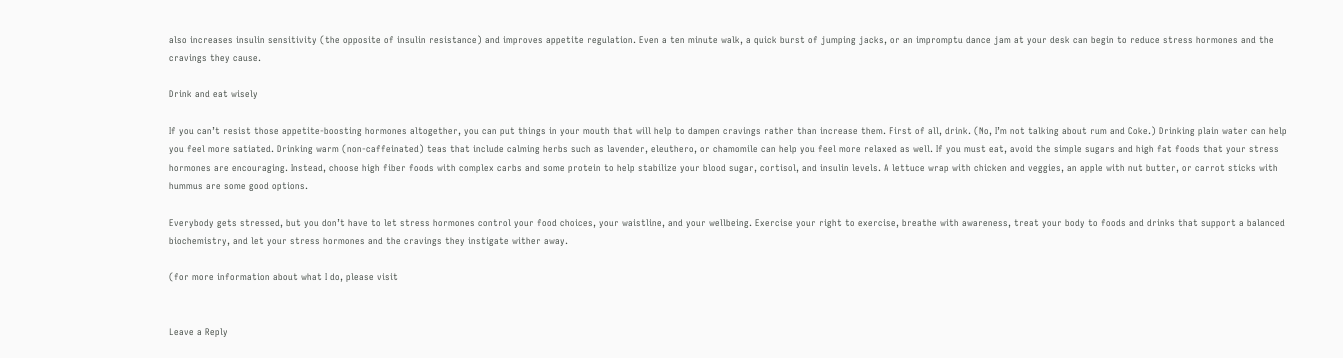also increases insulin sensitivity (the opposite of insulin resistance) and improves appetite regulation. Even a ten minute walk, a quick burst of jumping jacks, or an impromptu dance jam at your desk can begin to reduce stress hormones and the cravings they cause.

Drink and eat wisely

If you can’t resist those appetite-boosting hormones altogether, you can put things in your mouth that will help to dampen cravings rather than increase them. First of all, drink. (No, I’m not talking about rum and Coke.) Drinking plain water can help you feel more satiated. Drinking warm (non-caffeinated) teas that include calming herbs such as lavender, eleuthero, or chamomile can help you feel more relaxed as well. If you must eat, avoid the simple sugars and high fat foods that your stress hormones are encouraging. Instead, choose high fiber foods with complex carbs and some protein to help stabilize your blood sugar, cortisol, and insulin levels. A lettuce wrap with chicken and veggies, an apple with nut butter, or carrot sticks with hummus are some good options.

Everybody gets stressed, but you don’t have to let stress hormones control your food choices, your waistline, and your wellbeing. Exercise your right to exercise, breathe with awareness, treat your body to foods and drinks that support a balanced biochemistry, and let your stress hormones and the cravings they instigate wither away.

(for more information about what I do, please visit


Leave a Reply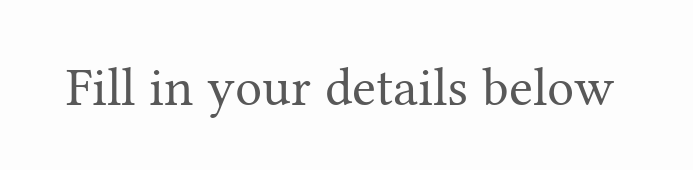Fill in your details below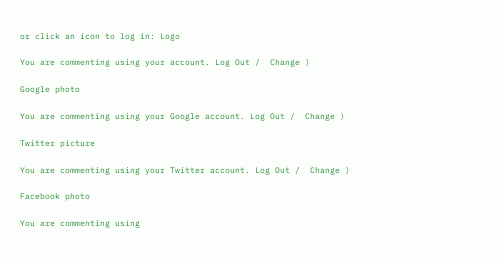or click an icon to log in: Logo

You are commenting using your account. Log Out /  Change )

Google photo

You are commenting using your Google account. Log Out /  Change )

Twitter picture

You are commenting using your Twitter account. Log Out /  Change )

Facebook photo

You are commenting using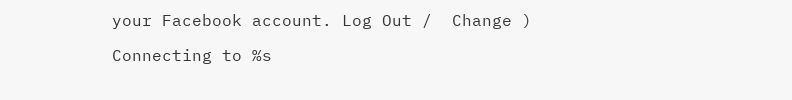your Facebook account. Log Out /  Change )

Connecting to %s